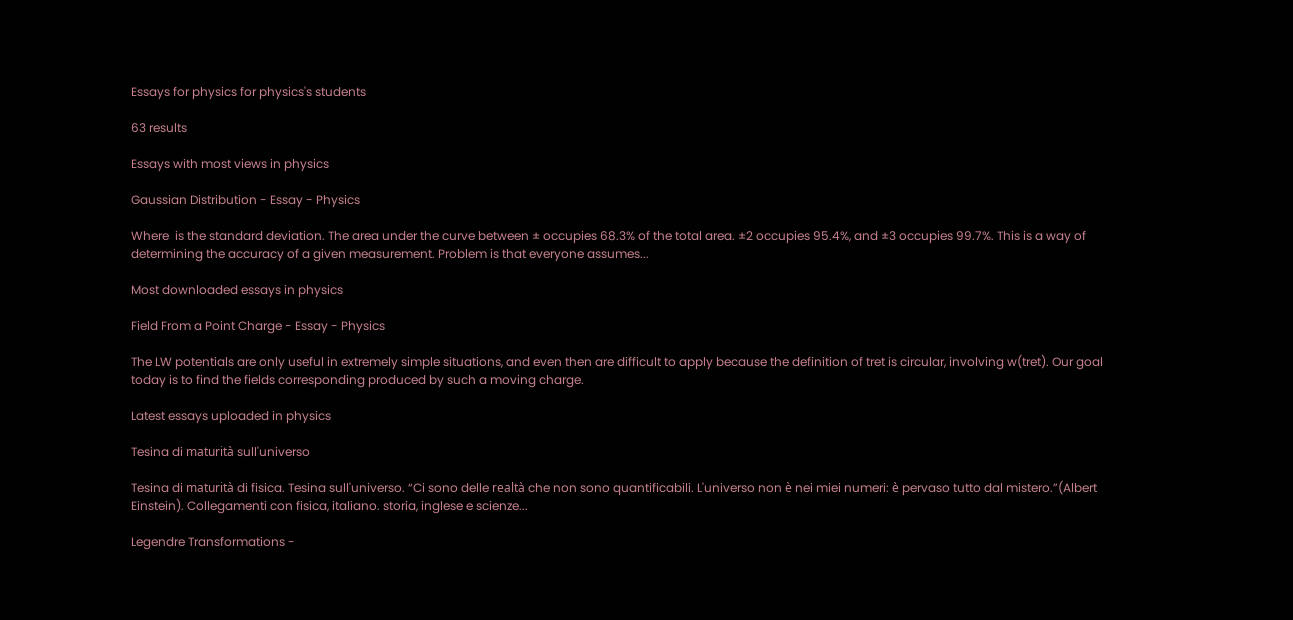Essays for physics for physics's students

63 results

Essays with most views in physics

Gaussian Distribution - Essay - Physics

Where  is the standard deviation. The area under the curve between ± occupies 68.3% of the total area. ±2 occupies 95.4%, and ±3 occupies 99.7%. This is a way of determining the accuracy of a given measurement. Problem is that everyone assumes...

Most downloaded essays in physics

Field From a Point Charge - Essay - Physics

The LW potentials are only useful in extremely simple situations, and even then are difficult to apply because the definition of tret is circular, involving w(tret). Our goal today is to find the fields corresponding produced by such a moving charge.

Latest essays uploaded in physics

Tesina di maturità sull'universo

Tesina di maturità di fisica. Tesina sull'universo. “Ci sono delle realtà che non sono quantificabili. L'universo non è nei miei numeri: è pervaso tutto dal mistero.”(Albert Einstein). Collegamenti con fisica, italiano. storia, inglese e scienze...

Legendre Transformations -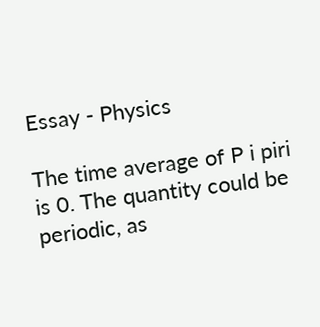Essay - Physics

The time average of P i piri is 0. The quantity could be periodic, as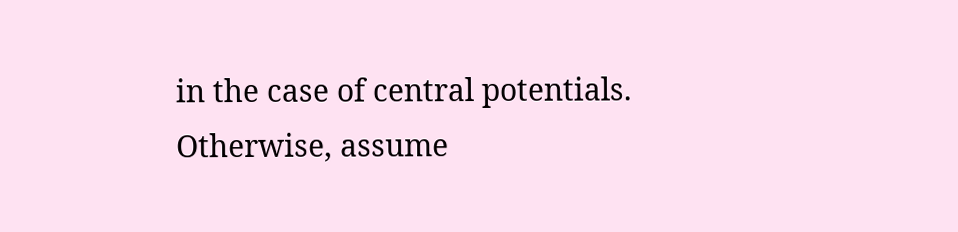in the case of central potentials. Otherwise, assume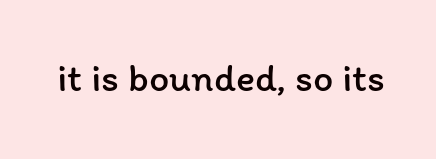it is bounded, so its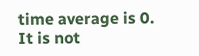time average is 0. It is not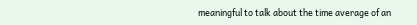meaningful to talk about the time average of an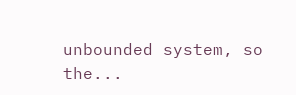unbounded system, so the...